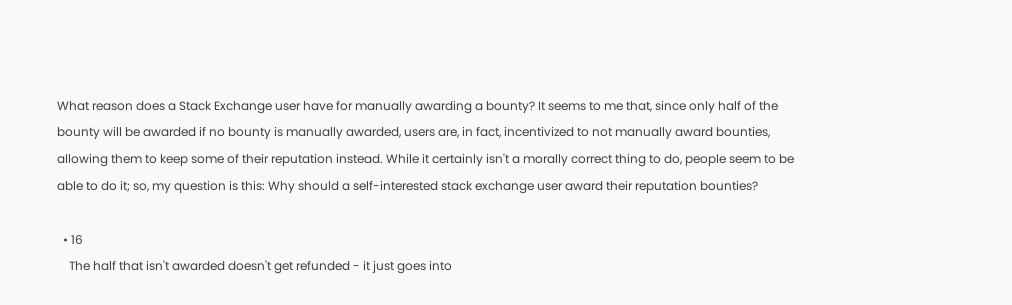What reason does a Stack Exchange user have for manually awarding a bounty? It seems to me that, since only half of the bounty will be awarded if no bounty is manually awarded, users are, in fact, incentivized to not manually award bounties, allowing them to keep some of their reputation instead. While it certainly isn't a morally correct thing to do, people seem to be able to do it; so, my question is this: Why should a self-interested stack exchange user award their reputation bounties?

  • 16
    The half that isn't awarded doesn't get refunded - it just goes into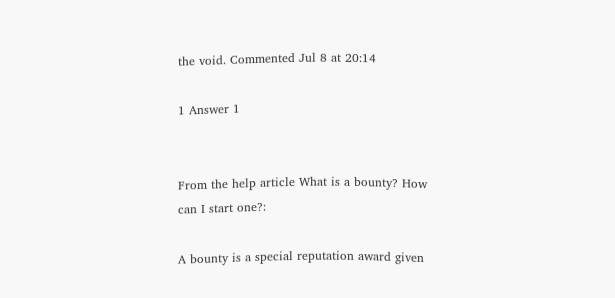the void. Commented Jul 8 at 20:14

1 Answer 1


From the help article What is a bounty? How can I start one?:

A bounty is a special reputation award given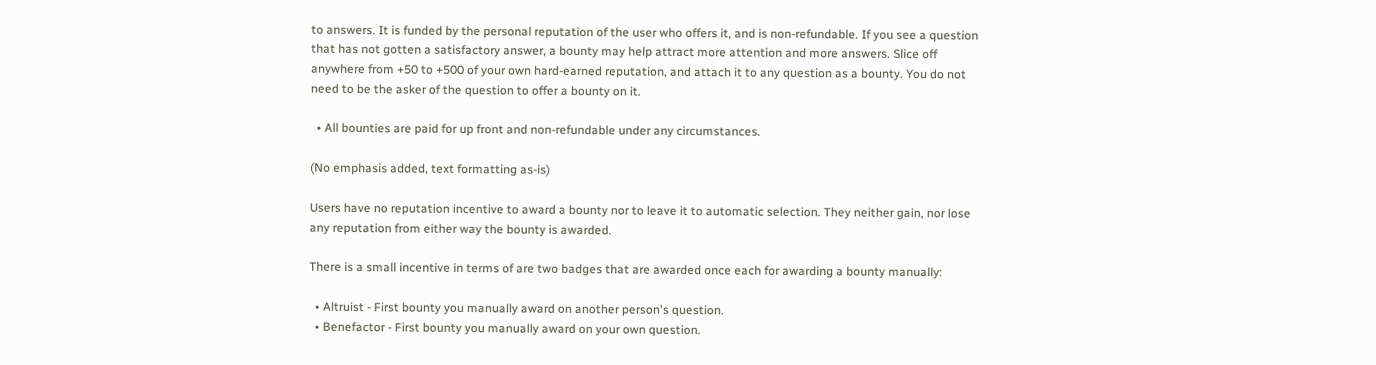to answers. It is funded by the personal reputation of the user who offers it, and is non-refundable. If you see a question that has not gotten a satisfactory answer, a bounty may help attract more attention and more answers. Slice off anywhere from +50 to +500 of your own hard-earned reputation, and attach it to any question as a bounty. You do not need to be the asker of the question to offer a bounty on it.

  • All bounties are paid for up front and non-refundable under any circumstances.

(No emphasis added, text formatting as-is)

Users have no reputation incentive to award a bounty nor to leave it to automatic selection. They neither gain, nor lose any reputation from either way the bounty is awarded.

There is a small incentive in terms of are two badges that are awarded once each for awarding a bounty manually:

  • Altruist - First bounty you manually award on another person's question.
  • Benefactor - First bounty you manually award on your own question.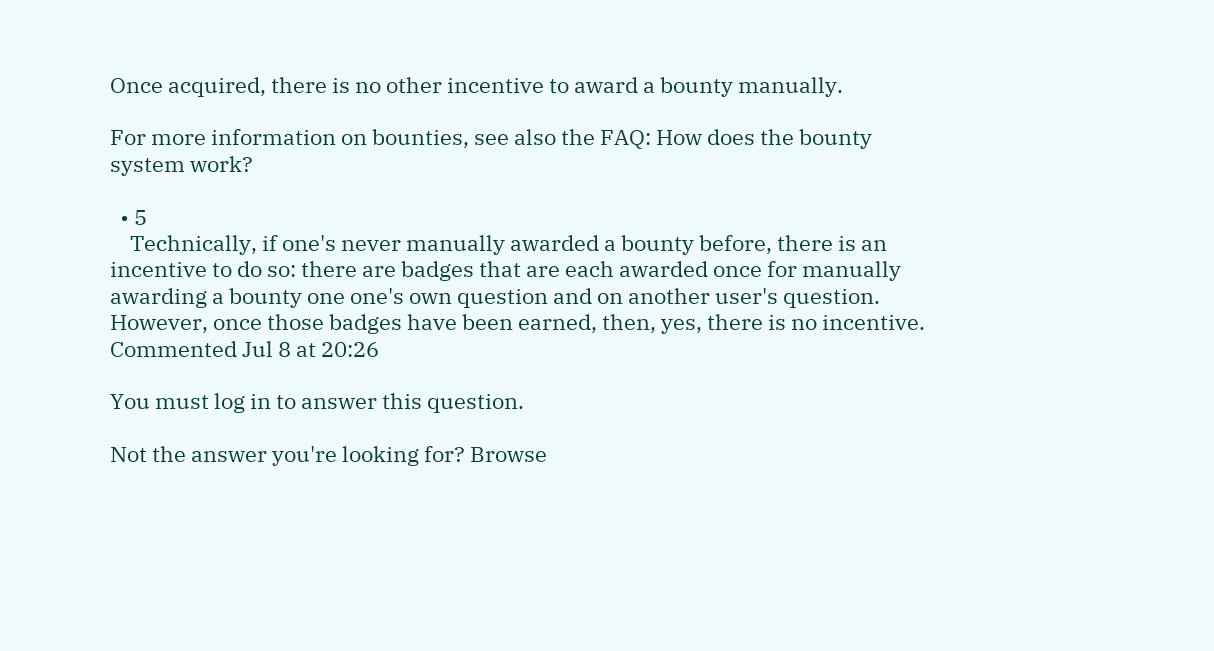Once acquired, there is no other incentive to award a bounty manually.

For more information on bounties, see also the FAQ: How does the bounty system work?

  • 5
    Technically, if one's never manually awarded a bounty before, there is an incentive to do so: there are badges that are each awarded once for manually awarding a bounty one one's own question and on another user's question. However, once those badges have been earned, then, yes, there is no incentive. Commented Jul 8 at 20:26

You must log in to answer this question.

Not the answer you're looking for? Browse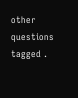other questions tagged .